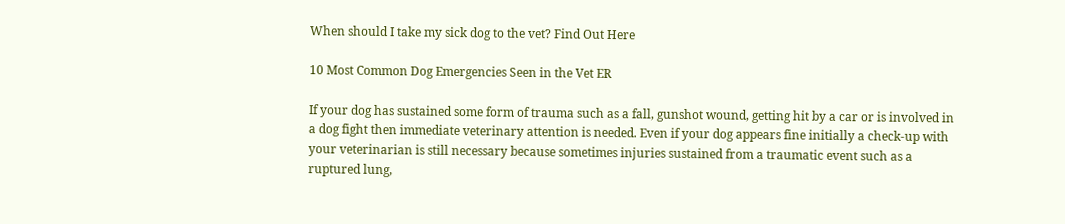When should I take my sick dog to the vet? Find Out Here

10 Most Common Dog Emergencies Seen in the Vet ER

If your dog has sustained some form of trauma such as a fall, gunshot wound, getting hit by a car or is involved in a dog fight then immediate veterinary attention is needed. Even if your dog appears fine initially a check-up with your veterinarian is still necessary because sometimes injuries sustained from a traumatic event such as a ruptured lung,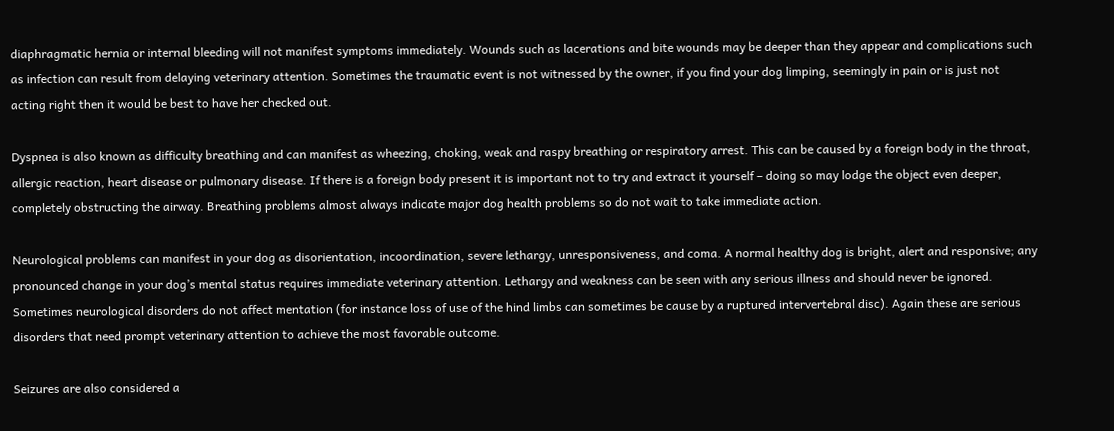diaphragmatic hernia or internal bleeding will not manifest symptoms immediately. Wounds such as lacerations and bite wounds may be deeper than they appear and complications such as infection can result from delaying veterinary attention. Sometimes the traumatic event is not witnessed by the owner, if you find your dog limping, seemingly in pain or is just not acting right then it would be best to have her checked out.

Dyspnea is also known as difficulty breathing and can manifest as wheezing, choking, weak and raspy breathing or respiratory arrest. This can be caused by a foreign body in the throat, allergic reaction, heart disease or pulmonary disease. If there is a foreign body present it is important not to try and extract it yourself – doing so may lodge the object even deeper, completely obstructing the airway. Breathing problems almost always indicate major dog health problems so do not wait to take immediate action.

Neurological problems can manifest in your dog as disorientation, incoordination, severe lethargy, unresponsiveness, and coma. A normal healthy dog is bright, alert and responsive; any pronounced change in your dog’s mental status requires immediate veterinary attention. Lethargy and weakness can be seen with any serious illness and should never be ignored. Sometimes neurological disorders do not affect mentation (for instance loss of use of the hind limbs can sometimes be cause by a ruptured intervertebral disc). Again these are serious disorders that need prompt veterinary attention to achieve the most favorable outcome.

Seizures are also considered a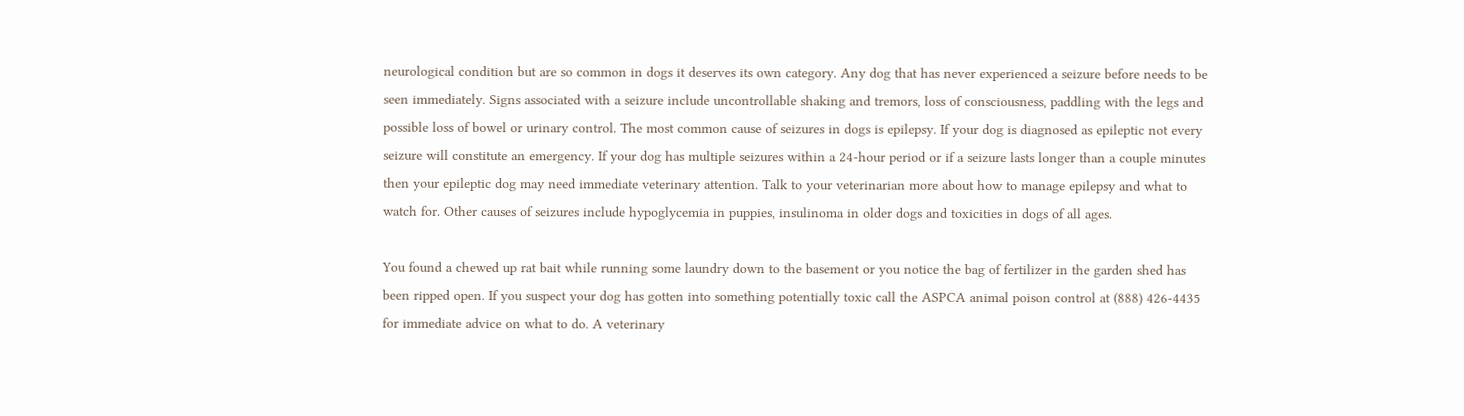neurological condition but are so common in dogs it deserves its own category. Any dog that has never experienced a seizure before needs to be seen immediately. Signs associated with a seizure include uncontrollable shaking and tremors, loss of consciousness, paddling with the legs and possible loss of bowel or urinary control. The most common cause of seizures in dogs is epilepsy. If your dog is diagnosed as epileptic not every seizure will constitute an emergency. If your dog has multiple seizures within a 24-hour period or if a seizure lasts longer than a couple minutes then your epileptic dog may need immediate veterinary attention. Talk to your veterinarian more about how to manage epilepsy and what to watch for. Other causes of seizures include hypoglycemia in puppies, insulinoma in older dogs and toxicities in dogs of all ages.

You found a chewed up rat bait while running some laundry down to the basement or you notice the bag of fertilizer in the garden shed has been ripped open. If you suspect your dog has gotten into something potentially toxic call the ASPCA animal poison control at (888) 426-4435 for immediate advice on what to do. A veterinary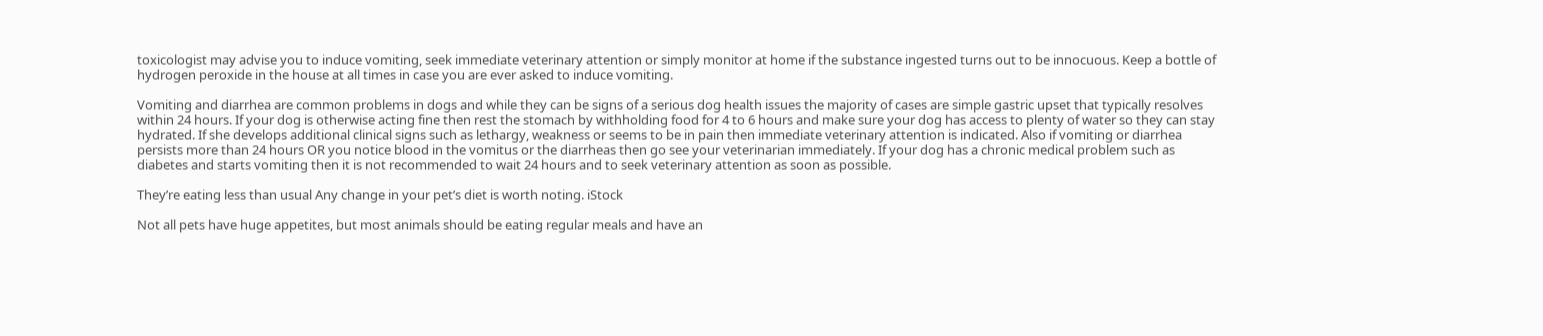toxicologist may advise you to induce vomiting, seek immediate veterinary attention or simply monitor at home if the substance ingested turns out to be innocuous. Keep a bottle of hydrogen peroxide in the house at all times in case you are ever asked to induce vomiting.

Vomiting and diarrhea are common problems in dogs and while they can be signs of a serious dog health issues the majority of cases are simple gastric upset that typically resolves within 24 hours. If your dog is otherwise acting fine then rest the stomach by withholding food for 4 to 6 hours and make sure your dog has access to plenty of water so they can stay hydrated. If she develops additional clinical signs such as lethargy, weakness or seems to be in pain then immediate veterinary attention is indicated. Also if vomiting or diarrhea persists more than 24 hours OR you notice blood in the vomitus or the diarrheas then go see your veterinarian immediately. If your dog has a chronic medical problem such as diabetes and starts vomiting then it is not recommended to wait 24 hours and to seek veterinary attention as soon as possible.

They’re eating less than usual Any change in your pet’s diet is worth noting. iStock

Not all pets have huge appetites, but most animals should be eating regular meals and have an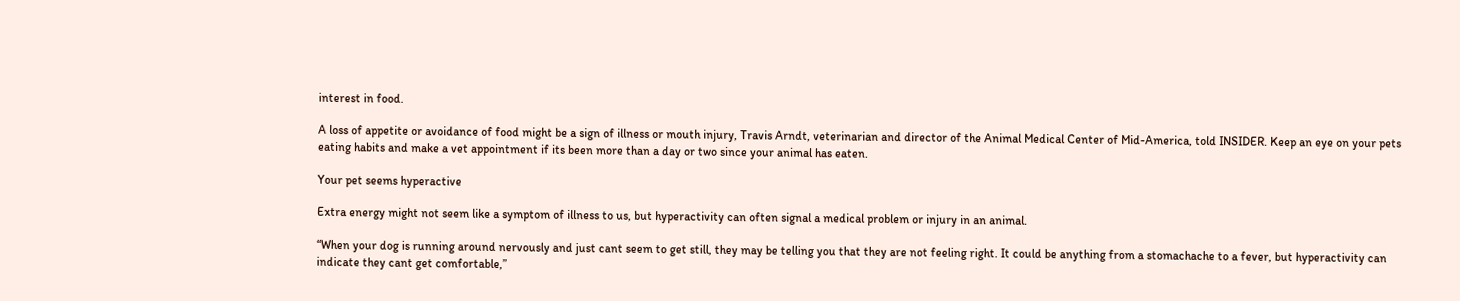interest in food.

A loss of appetite or avoidance of food might be a sign of illness or mouth injury, Travis Arndt, veterinarian and director of the Animal Medical Center of Mid-America, told INSIDER. Keep an eye on your pets eating habits and make a vet appointment if its been more than a day or two since your animal has eaten.

Your pet seems hyperactive

Extra energy might not seem like a symptom of illness to us, but hyperactivity can often signal a medical problem or injury in an animal.

“When your dog is running around nervously and just cant seem to get still, they may be telling you that they are not feeling right. It could be anything from a stomachache to a fever, but hyperactivity can indicate they cant get comfortable,”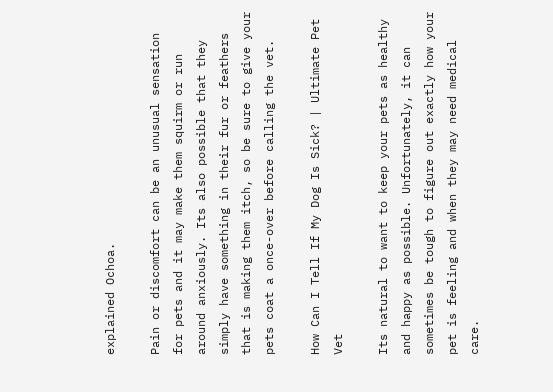explained Ochoa.

Pain or discomfort can be an unusual sensation for pets and it may make them squirm or run around anxiously. Its also possible that they simply have something in their fur or feathers that is making them itch, so be sure to give your pets coat a once-over before calling the vet.

How Can I Tell If My Dog Is Sick? | Ultimate Pet Vet

Its natural to want to keep your pets as healthy and happy as possible. Unfortunately, it can sometimes be tough to figure out exactly how your pet is feeling and when they may need medical care.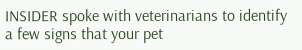INSIDER spoke with veterinarians to identify a few signs that your pet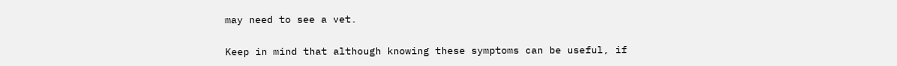may need to see a vet.

Keep in mind that although knowing these symptoms can be useful, if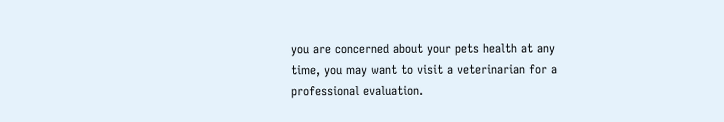you are concerned about your pets health at any time, you may want to visit a veterinarian for a professional evaluation.